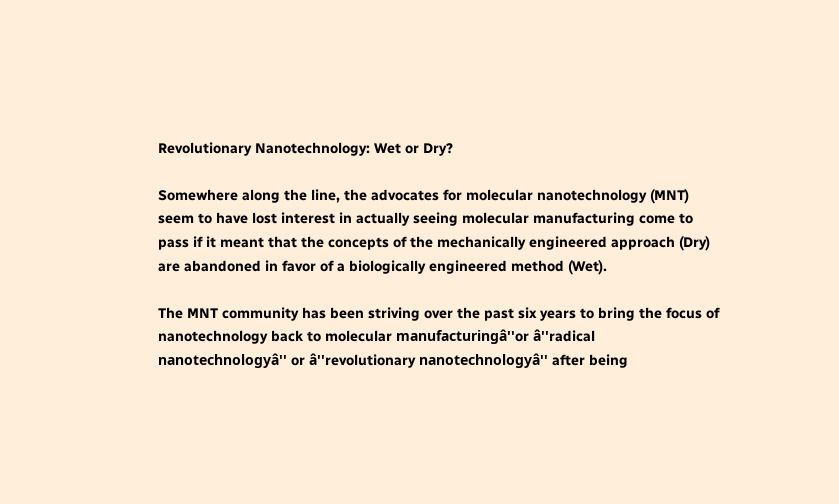Revolutionary Nanotechnology: Wet or Dry?

Somewhere along the line, the advocates for molecular nanotechnology (MNT) seem to have lost interest in actually seeing molecular manufacturing come to pass if it meant that the concepts of the mechanically engineered approach (Dry) are abandoned in favor of a biologically engineered method (Wet).

The MNT community has been striving over the past six years to bring the focus of nanotechnology back to molecular manufacturingâ''or â''radical nanotechnologyâ'' or â''revolutionary nanotechnologyâ'' after being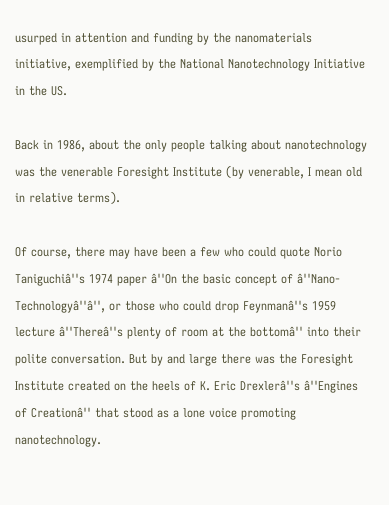usurped in attention and funding by the nanomaterials initiative, exemplified by the National Nanotechnology Initiative in the US.

Back in 1986, about the only people talking about nanotechnology was the venerable Foresight Institute (by venerable, I mean old in relative terms).

Of course, there may have been a few who could quote Norio Taniguchiâ''s 1974 paper â''On the basic concept of â''Nano-Technologyâ''â'', or those who could drop Feynmanâ''s 1959 lecture â''Thereâ''s plenty of room at the bottomâ'' into their polite conversation. But by and large there was the Foresight Institute created on the heels of K. Eric Drexlerâ''s â''Engines of Creationâ'' that stood as a lone voice promoting nanotechnology.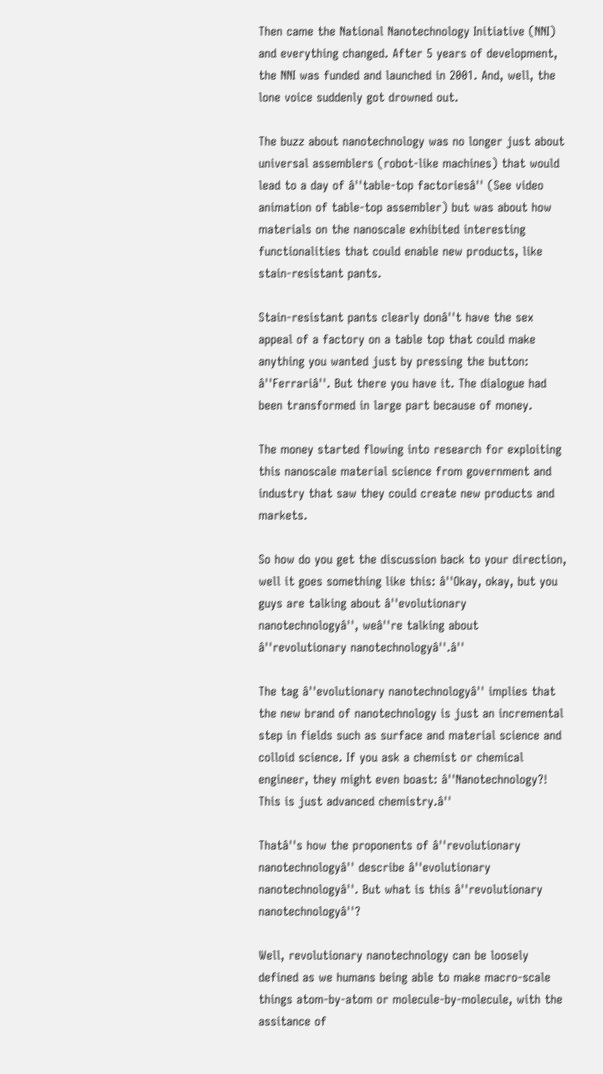Then came the National Nanotechnology Initiative (NNI) and everything changed. After 5 years of development, the NNI was funded and launched in 2001. And, well, the lone voice suddenly got drowned out.

The buzz about nanotechnology was no longer just about universal assemblers (robot-like machines) that would lead to a day of â''table-top factoriesâ'' (See video animation of table-top assembler) but was about how materials on the nanoscale exhibited interesting functionalities that could enable new products, like stain-resistant pants.

Stain-resistant pants clearly donâ''t have the sex appeal of a factory on a table top that could make anything you wanted just by pressing the button: â''Ferrariâ''. But there you have it. The dialogue had been transformed in large part because of money.

The money started flowing into research for exploiting this nanoscale material science from government and industry that saw they could create new products and markets.

So how do you get the discussion back to your direction, well it goes something like this: â''Okay, okay, but you guys are talking about â''evolutionary nanotechnologyâ'', weâ''re talking about â''revolutionary nanotechnologyâ''.â''

The tag â''evolutionary nanotechnologyâ'' implies that the new brand of nanotechnology is just an incremental step in fields such as surface and material science and colloid science. If you ask a chemist or chemical engineer, they might even boast: â''Nanotechnology?! This is just advanced chemistry.â''

Thatâ''s how the proponents of â''revolutionary nanotechnologyâ'' describe â''evolutionary nanotechnologyâ''. But what is this â''revolutionary nanotechnologyâ''?

Well, revolutionary nanotechnology can be loosely defined as we humans being able to make macro-scale things atom-by-atom or molecule-by-molecule, with the assitance of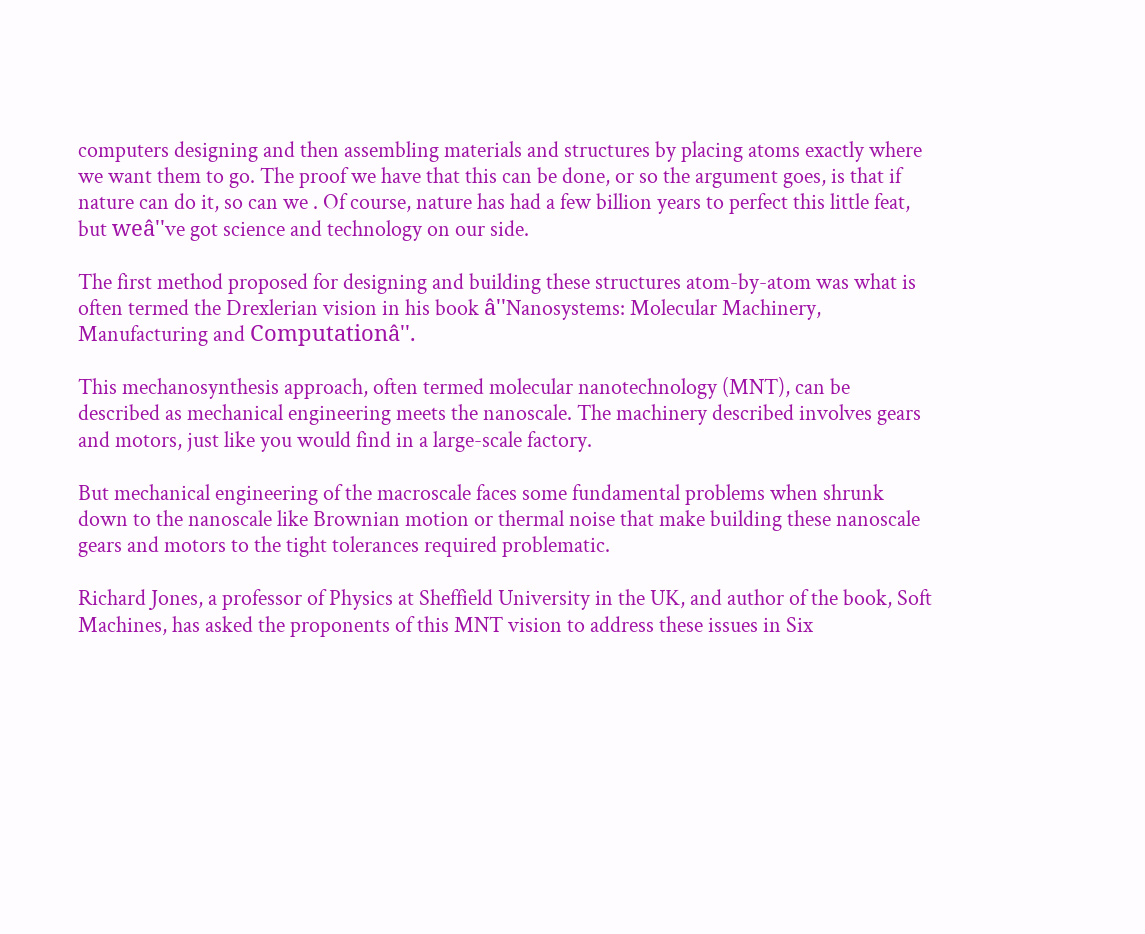computers designing and then assembling materials and structures by placing atoms exactly where we want them to go. The proof we have that this can be done, or so the argument goes, is that if nature can do it, so can we . Of course, nature has had a few billion years to perfect this little feat, but weâ''ve got science and technology on our side.

The first method proposed for designing and building these structures atom-by-atom was what is often termed the Drexlerian vision in his book â''Nanosystems: Molecular Machinery, Manufacturing and Computationâ''.

This mechanosynthesis approach, often termed molecular nanotechnology (MNT), can be described as mechanical engineering meets the nanoscale. The machinery described involves gears and motors, just like you would find in a large-scale factory.

But mechanical engineering of the macroscale faces some fundamental problems when shrunk down to the nanoscale like Brownian motion or thermal noise that make building these nanoscale gears and motors to the tight tolerances required problematic.

Richard Jones, a professor of Physics at Sheffield University in the UK, and author of the book, Soft Machines, has asked the proponents of this MNT vision to address these issues in Six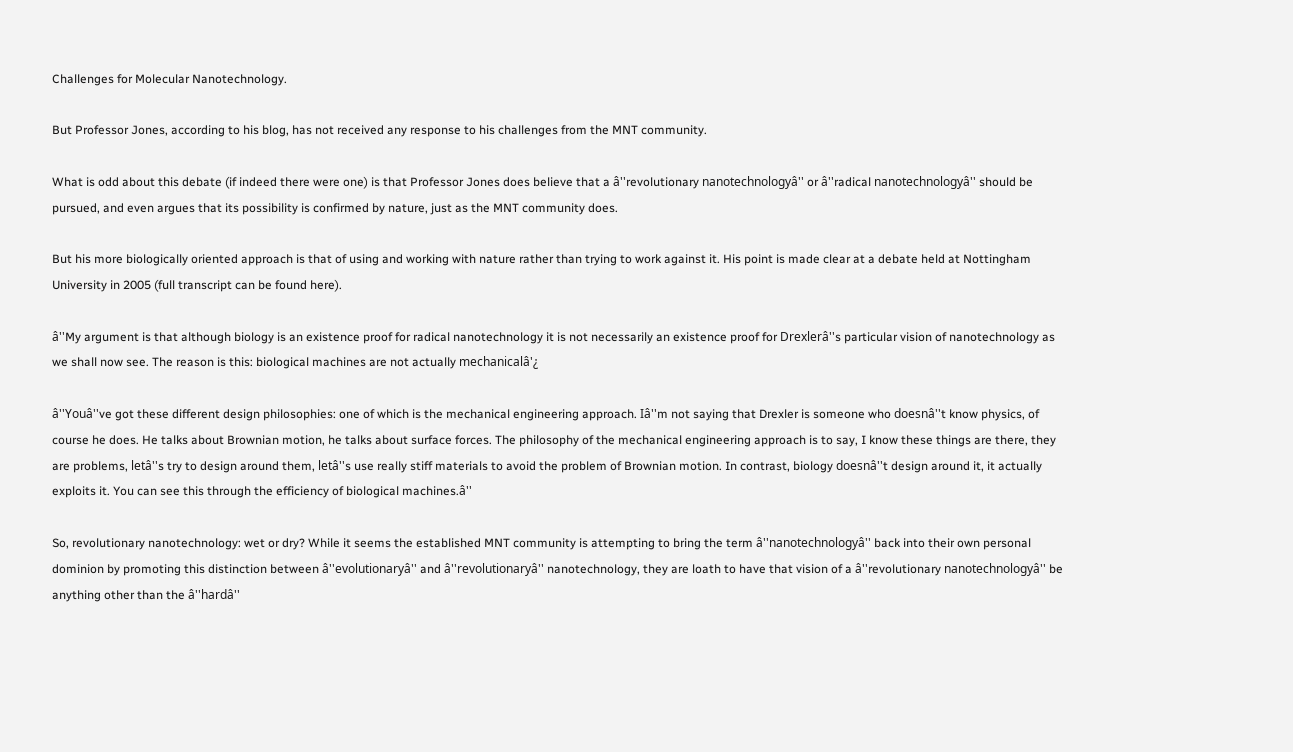Challenges for Molecular Nanotechnology.

But Professor Jones, according to his blog, has not received any response to his challenges from the MNT community.

What is odd about this debate (if indeed there were one) is that Professor Jones does believe that a â''revolutionary nanotechnologyâ'' or â''radical nanotechnologyâ'' should be pursued, and even argues that its possibility is confirmed by nature, just as the MNT community does.

But his more biologically oriented approach is that of using and working with nature rather than trying to work against it. His point is made clear at a debate held at Nottingham University in 2005 (full transcript can be found here).

â''My argument is that although biology is an existence proof for radical nanotechnology it is not necessarily an existence proof for Drexlerâ''s particular vision of nanotechnology as we shall now see. The reason is this: biological machines are not actually mechanicalâ'¿

â''Youâ''ve got these different design philosophies: one of which is the mechanical engineering approach. Iâ''m not saying that Drexler is someone who doesnâ''t know physics, of course he does. He talks about Brownian motion, he talks about surface forces. The philosophy of the mechanical engineering approach is to say, I know these things are there, they are problems, letâ''s try to design around them, letâ''s use really stiff materials to avoid the problem of Brownian motion. In contrast, biology doesnâ''t design around it, it actually exploits it. You can see this through the efficiency of biological machines.â''

So, revolutionary nanotechnology: wet or dry? While it seems the established MNT community is attempting to bring the term â''nanotechnologyâ'' back into their own personal dominion by promoting this distinction between â''evolutionaryâ'' and â''revolutionaryâ'' nanotechnology, they are loath to have that vision of a â''revolutionary nanotechnologyâ'' be anything other than the â''hardâ''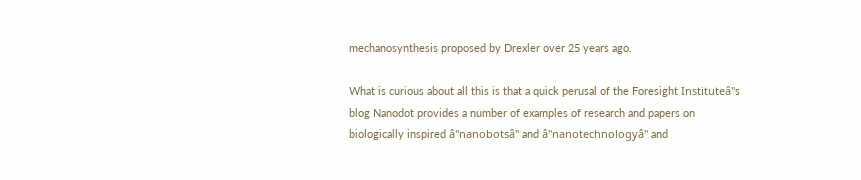mechanosynthesis proposed by Drexler over 25 years ago.

What is curious about all this is that a quick perusal of the Foresight Instituteâ''s blog Nanodot provides a number of examples of research and papers on biologically inspired â''nanobotsâ'' and â''nanotechnologyâ'' and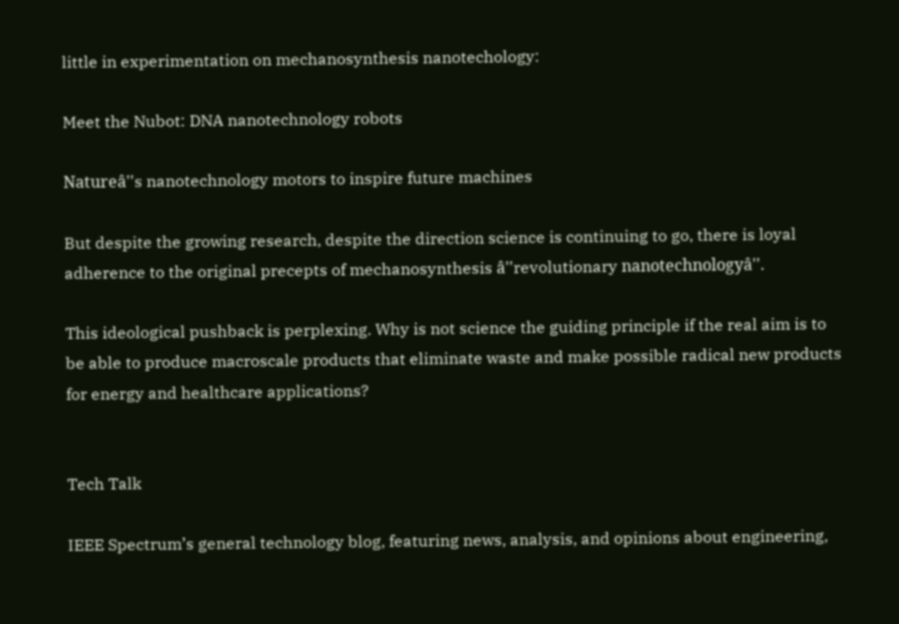little in experimentation on mechanosynthesis nanotechology:

Meet the Nubot: DNA nanotechnology robots

Natureâ''s nanotechnology motors to inspire future machines

But despite the growing research, despite the direction science is continuing to go, there is loyal adherence to the original precepts of mechanosynthesis â''revolutionary nanotechnologyâ''.

This ideological pushback is perplexing. Why is not science the guiding principle if the real aim is to be able to produce macroscale products that eliminate waste and make possible radical new products for energy and healthcare applications?


Tech Talk

IEEE Spectrum’s general technology blog, featuring news, analysis, and opinions about engineering,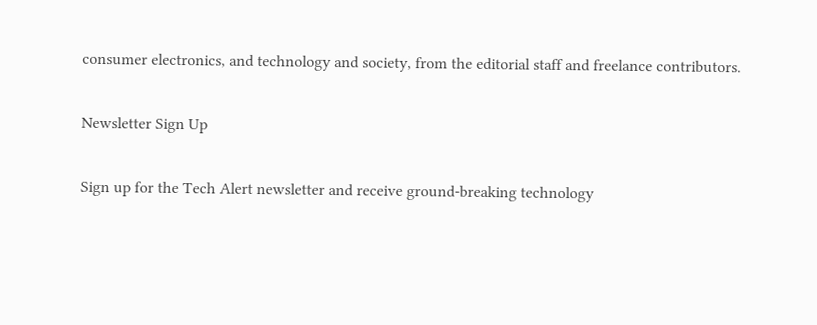consumer electronics, and technology and society, from the editorial staff and freelance contributors.

Newsletter Sign Up

Sign up for the Tech Alert newsletter and receive ground-breaking technology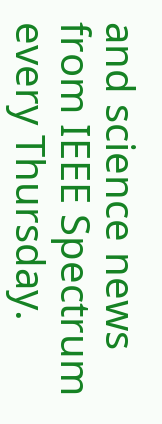and science news from IEEE Spectrum every Thursday.